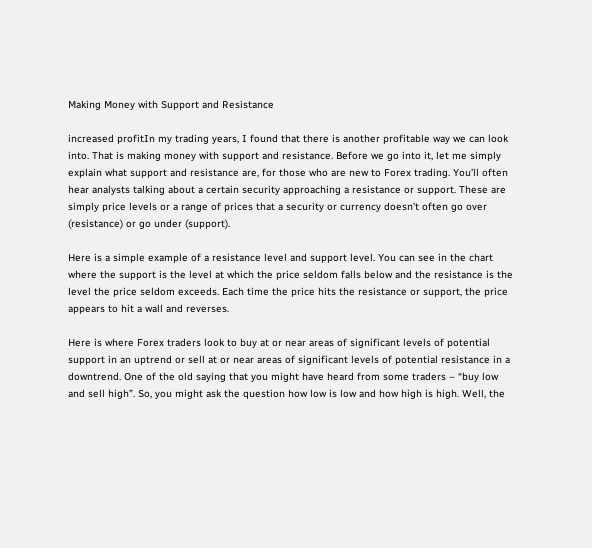Making Money with Support and Resistance

increased profitIn my trading years, I found that there is another profitable way we can look into. That is making money with support and resistance. Before we go into it, let me simply explain what support and resistance are, for those who are new to Forex trading. You’ll often hear analysts talking about a certain security approaching a resistance or support. These are simply price levels or a range of prices that a security or currency doesn’t often go over (resistance) or go under (support).

Here is a simple example of a resistance level and support level. You can see in the chart where the support is the level at which the price seldom falls below and the resistance is the level the price seldom exceeds. Each time the price hits the resistance or support, the price appears to hit a wall and reverses.

Here is where Forex traders look to buy at or near areas of significant levels of potential support in an uptrend or sell at or near areas of significant levels of potential resistance in a downtrend. One of the old saying that you might have heard from some traders – “buy low and sell high”. So, you might ask the question how low is low and how high is high. Well, the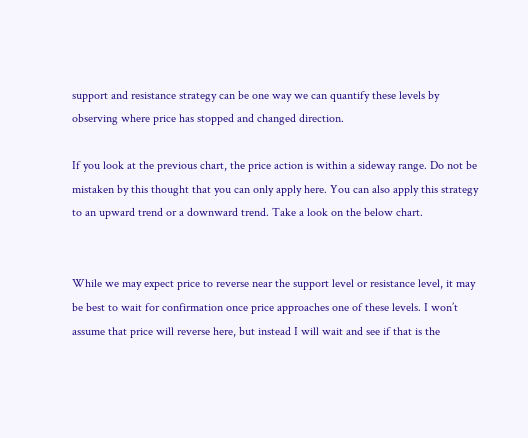support and resistance strategy can be one way we can quantify these levels by observing where price has stopped and changed direction.

If you look at the previous chart, the price action is within a sideway range. Do not be mistaken by this thought that you can only apply here. You can also apply this strategy to an upward trend or a downward trend. Take a look on the below chart.


While we may expect price to reverse near the support level or resistance level, it may be best to wait for confirmation once price approaches one of these levels. I won’t assume that price will reverse here, but instead I will wait and see if that is the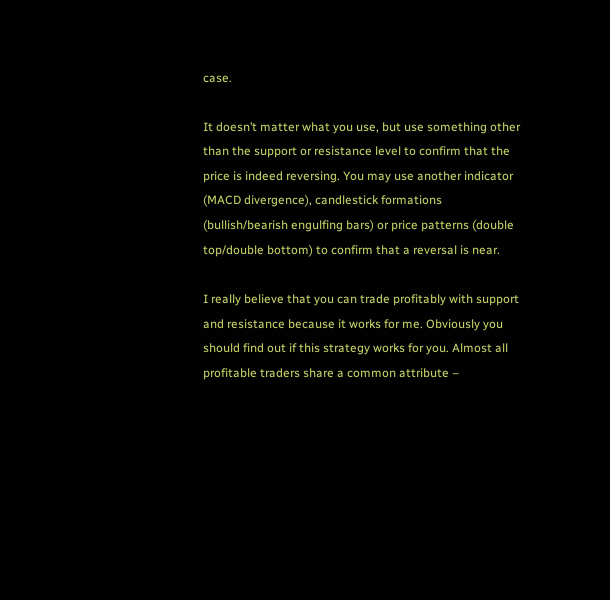case.

It doesn’t matter what you use, but use something other than the support or resistance level to confirm that the price is indeed reversing. You may use another indicator (MACD divergence), candlestick formations (bullish/bearish engulfing bars) or price patterns (double top/double bottom) to confirm that a reversal is near.

I really believe that you can trade profitably with support and resistance because it works for me. Obviously you should find out if this strategy works for you. Almost all profitable traders share a common attribute –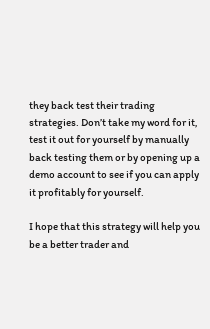they back test their trading strategies. Don’t take my word for it, test it out for yourself by manually back testing them or by opening up a demo account to see if you can apply it profitably for yourself.

I hope that this strategy will help you be a better trader and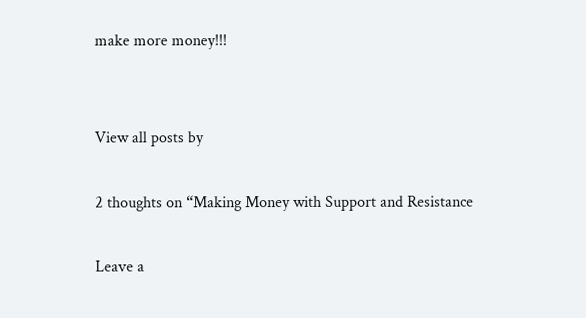make more money!!!


View all posts by

2 thoughts on “Making Money with Support and Resistance

Leave a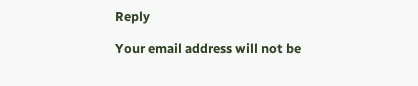Reply

Your email address will not be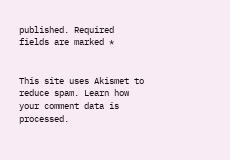published. Required fields are marked *


This site uses Akismet to reduce spam. Learn how your comment data is processed.